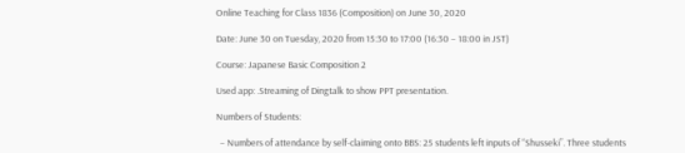Online Teaching for Class 1836 (Composition) on June 30, 2020

Date: June 30 on Tuesday, 2020 from 15:30 to 17:00 (16:30 – 18:00 in JST)

Course: Japanese Basic Composition 2

Used app: .Streaming of Dingtalk to show PPT presentation.

Numbers of Students:

  – Numbers of attendance by self-claiming onto BBS: 25 students left inputs of “Shusseki”. Three students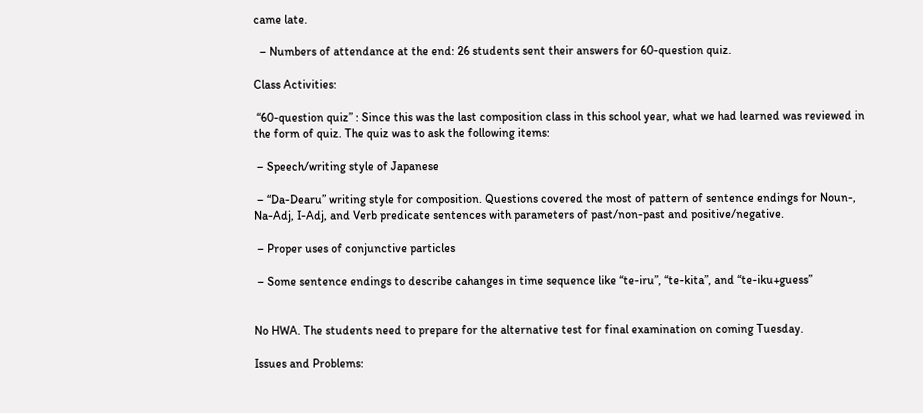came late.

  – Numbers of attendance at the end: 26 students sent their answers for 60-question quiz.

Class Activities:

 “60-question quiz” : Since this was the last composition class in this school year, what we had learned was reviewed in the form of quiz. The quiz was to ask the following items:

 – Speech/writing style of Japanese

 – “Da-Dearu” writing style for composition. Questions covered the most of pattern of sentence endings for Noun-, Na-Adj, I-Adj, and Verb predicate sentences with parameters of past/non-past and positive/negative.

 – Proper uses of conjunctive particles

 – Some sentence endings to describe cahanges in time sequence like “te-iru”, “te-kita”, and “te-iku+guess”


No HWA. The students need to prepare for the alternative test for final examination on coming Tuesday.

Issues and Problems: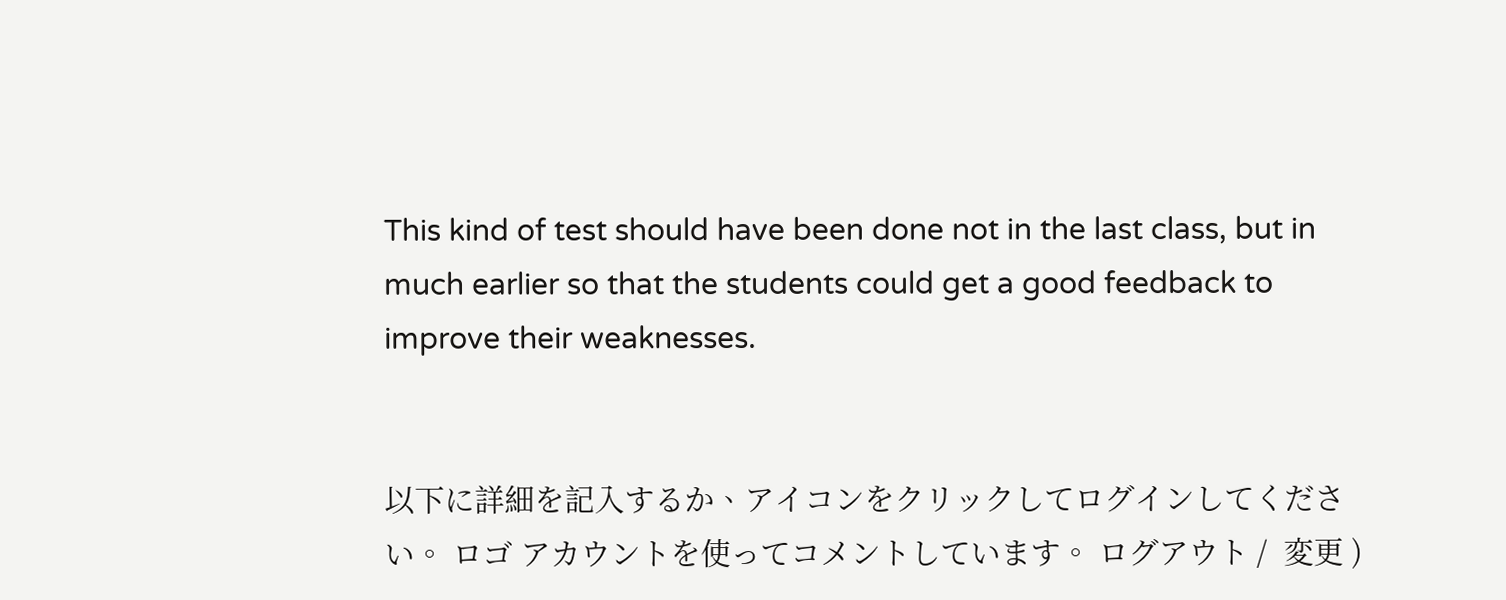This kind of test should have been done not in the last class, but in much earlier so that the students could get a good feedback to improve their weaknesses.


以下に詳細を記入するか、アイコンをクリックしてログインしてください。 ロゴ アカウントを使ってコメントしています。 ログアウト /  変更 )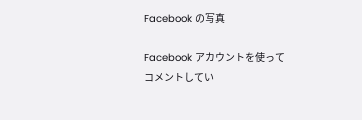Facebook の写真

Facebook アカウントを使ってコメントしてい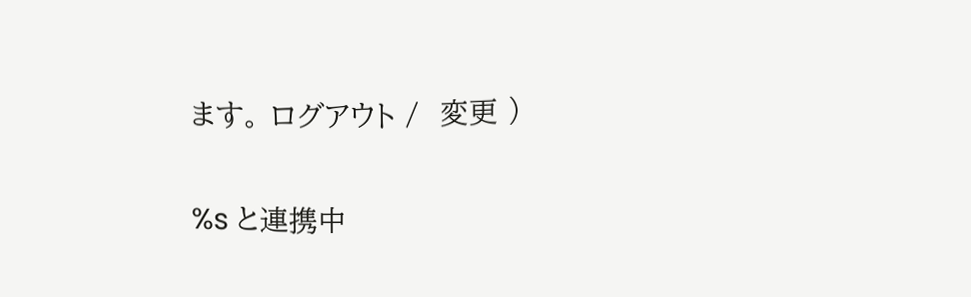ます。 ログアウト /  変更 )

%s と連携中